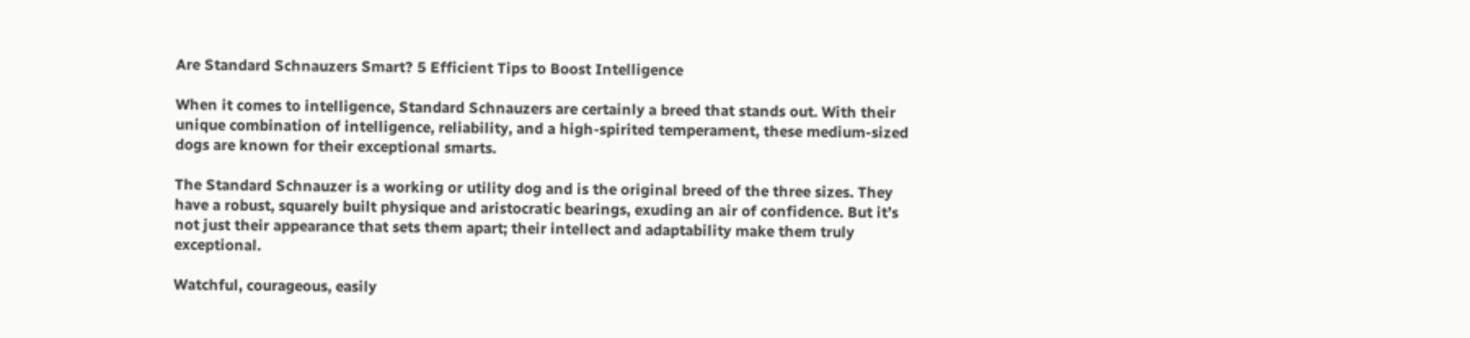Are Standard Schnauzers Smart? 5 Efficient Tips to Boost Intelligence

When it comes to intelligence, Standard Schnauzers are certainly a breed that stands out. With their unique combination of intelligence, reliability, and a high-spirited temperament, these medium-sized dogs are known for their exceptional smarts.

The Standard Schnauzer is a working or utility dog and is the original breed of the three sizes. They have a robust, squarely built physique and aristocratic bearings, exuding an air of confidence. But it’s not just their appearance that sets them apart; their intellect and adaptability make them truly exceptional.

Watchful, courageous, easily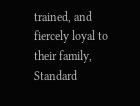trained, and fiercely loyal to their family, Standard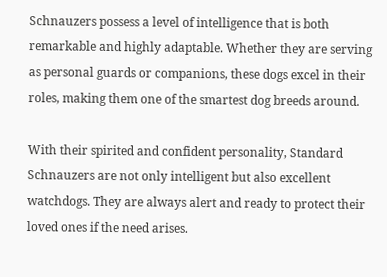Schnauzers possess a level of intelligence that is both remarkable and highly adaptable. Whether they are serving as personal guards or companions, these dogs excel in their roles, making them one of the smartest dog breeds around.

With their spirited and confident personality, Standard Schnauzers are not only intelligent but also excellent watchdogs. They are always alert and ready to protect their loved ones if the need arises.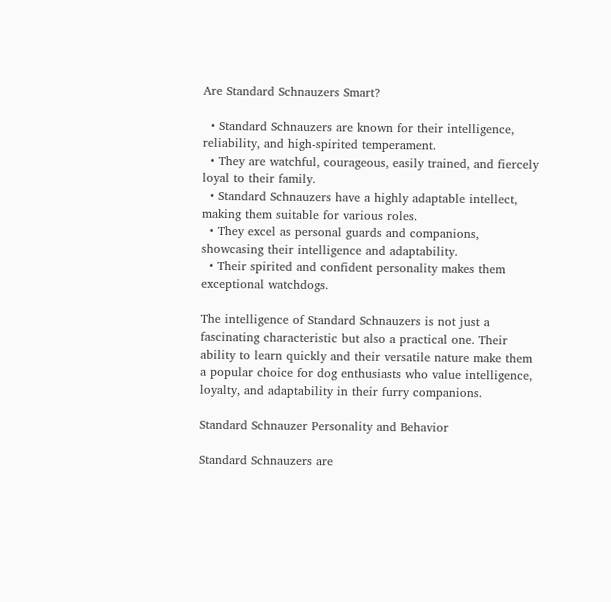Are Standard Schnauzers Smart?

  • Standard Schnauzers are known for their intelligence, reliability, and high-spirited temperament.
  • They are watchful, courageous, easily trained, and fiercely loyal to their family.
  • Standard Schnauzers have a highly adaptable intellect, making them suitable for various roles.
  • They excel as personal guards and companions, showcasing their intelligence and adaptability.
  • Their spirited and confident personality makes them exceptional watchdogs.

The intelligence of Standard Schnauzers is not just a fascinating characteristic but also a practical one. Their ability to learn quickly and their versatile nature make them a popular choice for dog enthusiasts who value intelligence, loyalty, and adaptability in their furry companions.

Standard Schnauzer Personality and Behavior

Standard Schnauzers are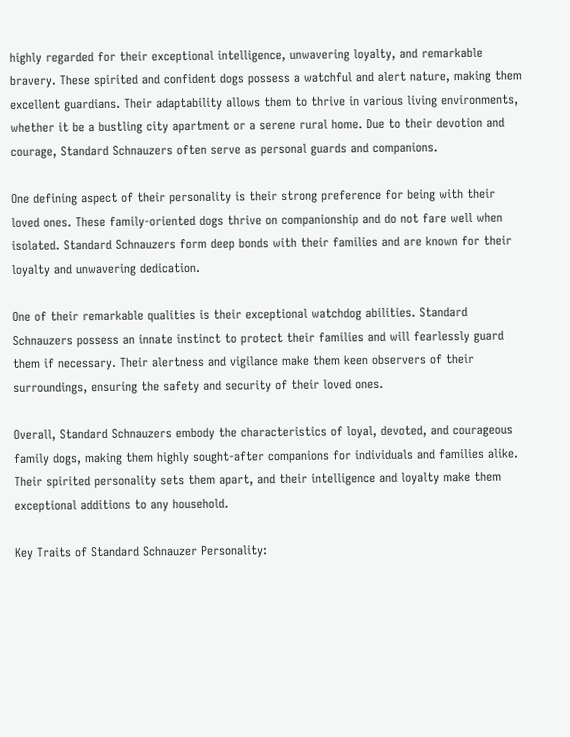highly regarded for their exceptional intelligence, unwavering loyalty, and remarkable bravery. These spirited and confident dogs possess a watchful and alert nature, making them excellent guardians. Their adaptability allows them to thrive in various living environments, whether it be a bustling city apartment or a serene rural home. Due to their devotion and courage, Standard Schnauzers often serve as personal guards and companions.

One defining aspect of their personality is their strong preference for being with their loved ones. These family-oriented dogs thrive on companionship and do not fare well when isolated. Standard Schnauzers form deep bonds with their families and are known for their loyalty and unwavering dedication.

One of their remarkable qualities is their exceptional watchdog abilities. Standard Schnauzers possess an innate instinct to protect their families and will fearlessly guard them if necessary. Their alertness and vigilance make them keen observers of their surroundings, ensuring the safety and security of their loved ones.

Overall, Standard Schnauzers embody the characteristics of loyal, devoted, and courageous family dogs, making them highly sought-after companions for individuals and families alike. Their spirited personality sets them apart, and their intelligence and loyalty make them exceptional additions to any household.

Key Traits of Standard Schnauzer Personality: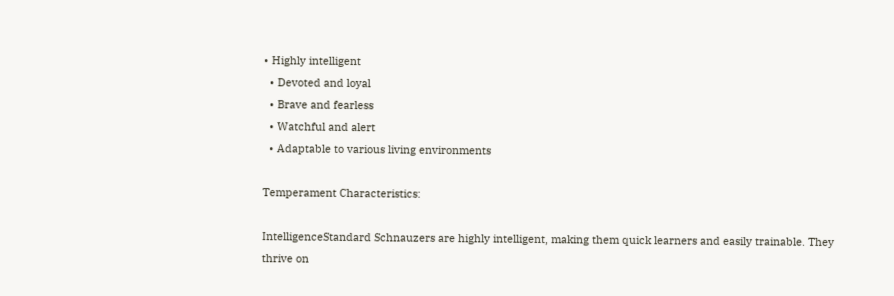• Highly intelligent
  • Devoted and loyal
  • Brave and fearless
  • Watchful and alert
  • Adaptable to various living environments

Temperament Characteristics:

IntelligenceStandard Schnauzers are highly intelligent, making them quick learners and easily trainable. They thrive on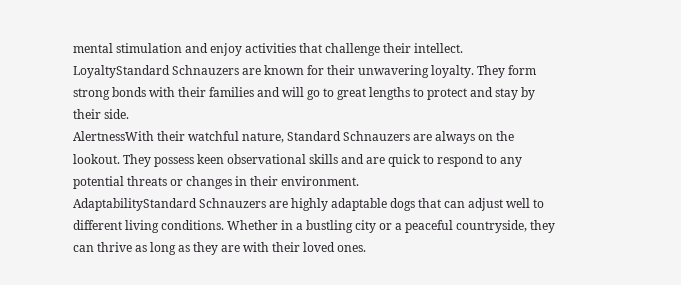mental stimulation and enjoy activities that challenge their intellect.
LoyaltyStandard Schnauzers are known for their unwavering loyalty. They form strong bonds with their families and will go to great lengths to protect and stay by their side.
AlertnessWith their watchful nature, Standard Schnauzers are always on the lookout. They possess keen observational skills and are quick to respond to any potential threats or changes in their environment.
AdaptabilityStandard Schnauzers are highly adaptable dogs that can adjust well to different living conditions. Whether in a bustling city or a peaceful countryside, they can thrive as long as they are with their loved ones.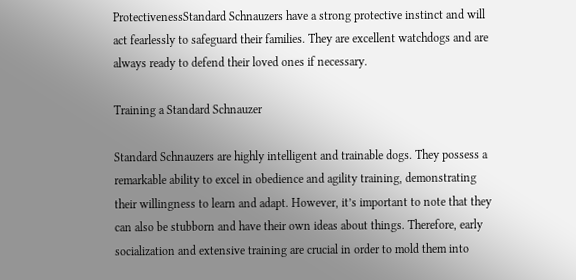ProtectivenessStandard Schnauzers have a strong protective instinct and will act fearlessly to safeguard their families. They are excellent watchdogs and are always ready to defend their loved ones if necessary.

Training a Standard Schnauzer

Standard Schnauzers are highly intelligent and trainable dogs. They possess a remarkable ability to excel in obedience and agility training, demonstrating their willingness to learn and adapt. However, it’s important to note that they can also be stubborn and have their own ideas about things. Therefore, early socialization and extensive training are crucial in order to mold them into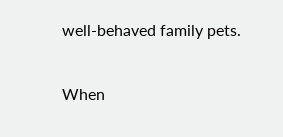well-behaved family pets.

When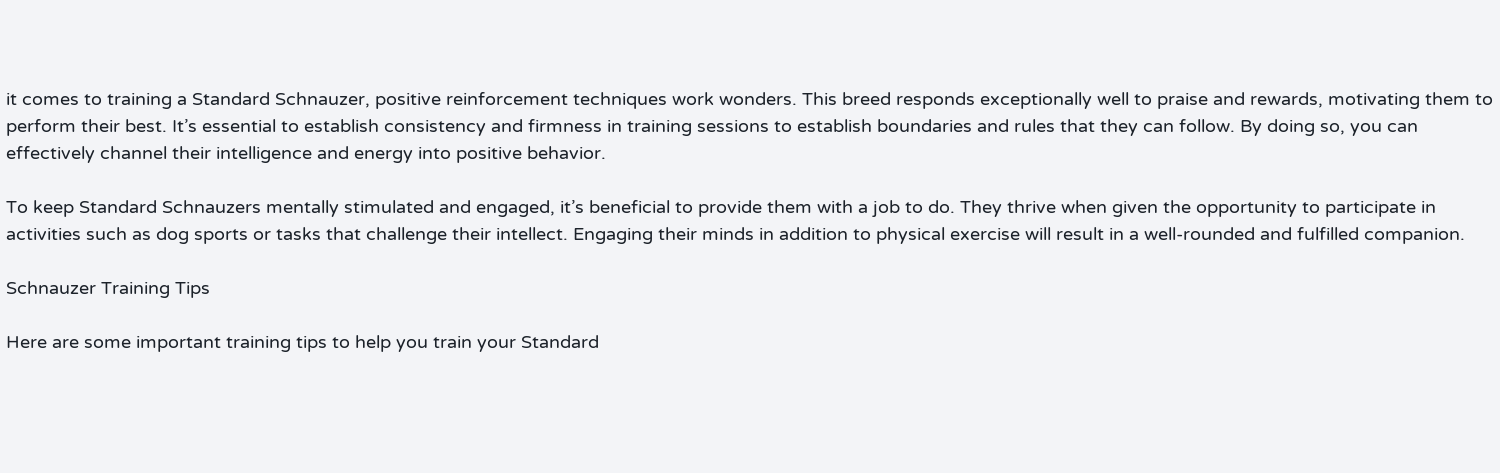it comes to training a Standard Schnauzer, positive reinforcement techniques work wonders. This breed responds exceptionally well to praise and rewards, motivating them to perform their best. It’s essential to establish consistency and firmness in training sessions to establish boundaries and rules that they can follow. By doing so, you can effectively channel their intelligence and energy into positive behavior.

To keep Standard Schnauzers mentally stimulated and engaged, it’s beneficial to provide them with a job to do. They thrive when given the opportunity to participate in activities such as dog sports or tasks that challenge their intellect. Engaging their minds in addition to physical exercise will result in a well-rounded and fulfilled companion.

Schnauzer Training Tips

Here are some important training tips to help you train your Standard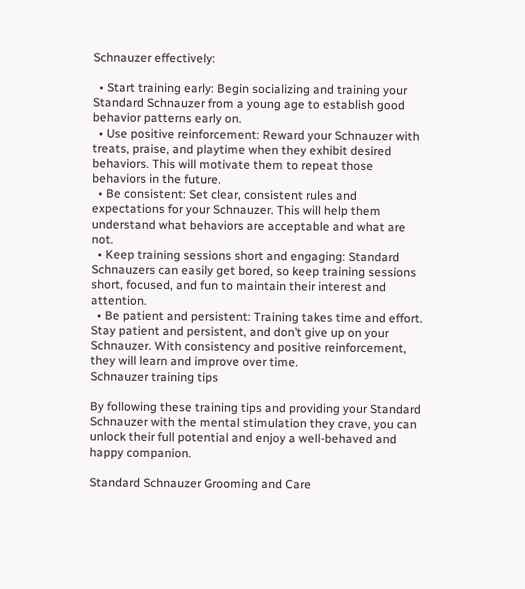Schnauzer effectively:

  • Start training early: Begin socializing and training your Standard Schnauzer from a young age to establish good behavior patterns early on.
  • Use positive reinforcement: Reward your Schnauzer with treats, praise, and playtime when they exhibit desired behaviors. This will motivate them to repeat those behaviors in the future.
  • Be consistent: Set clear, consistent rules and expectations for your Schnauzer. This will help them understand what behaviors are acceptable and what are not.
  • Keep training sessions short and engaging: Standard Schnauzers can easily get bored, so keep training sessions short, focused, and fun to maintain their interest and attention.
  • Be patient and persistent: Training takes time and effort. Stay patient and persistent, and don’t give up on your Schnauzer. With consistency and positive reinforcement, they will learn and improve over time.
Schnauzer training tips

By following these training tips and providing your Standard Schnauzer with the mental stimulation they crave, you can unlock their full potential and enjoy a well-behaved and happy companion.

Standard Schnauzer Grooming and Care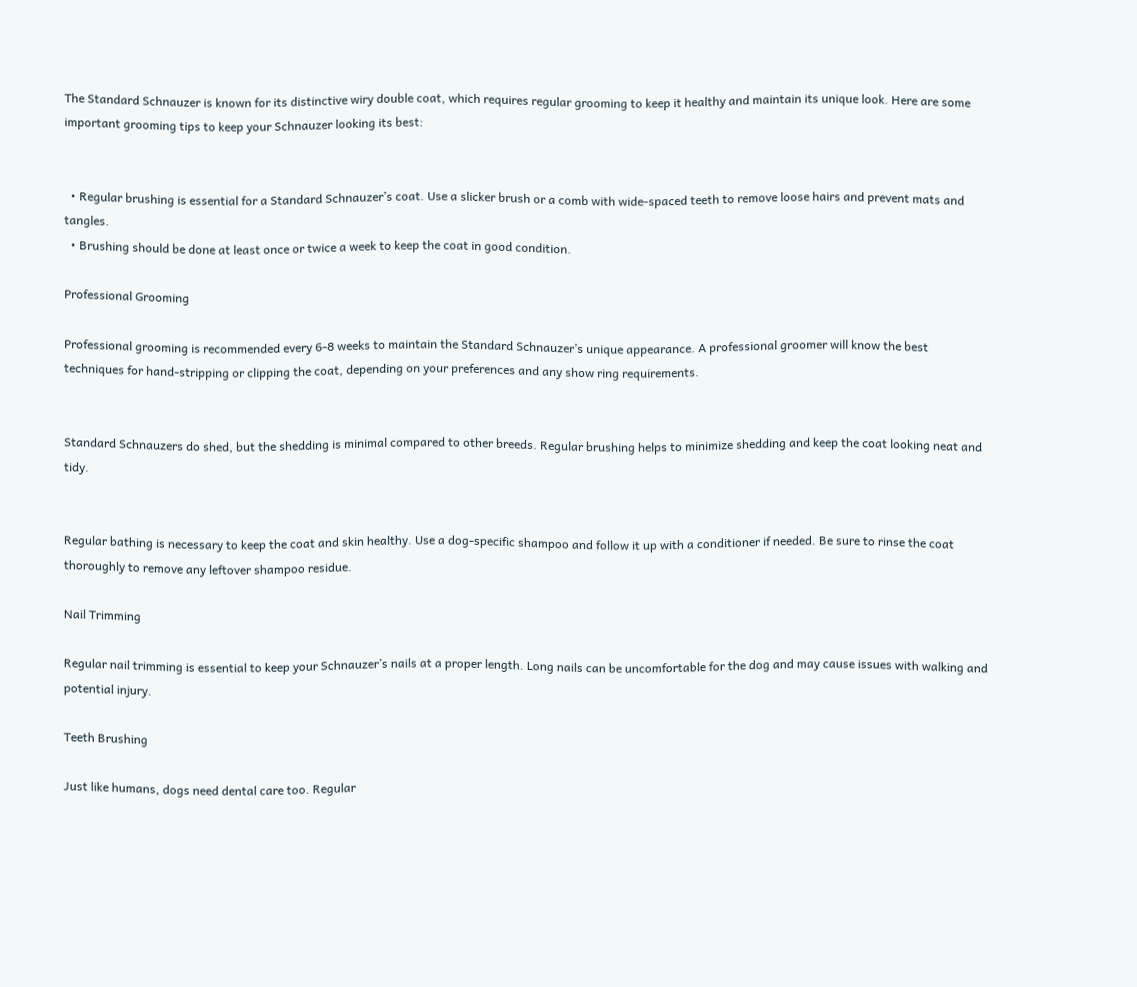The Standard Schnauzer is known for its distinctive wiry double coat, which requires regular grooming to keep it healthy and maintain its unique look. Here are some important grooming tips to keep your Schnauzer looking its best:


  • Regular brushing is essential for a Standard Schnauzer’s coat. Use a slicker brush or a comb with wide-spaced teeth to remove loose hairs and prevent mats and tangles.
  • Brushing should be done at least once or twice a week to keep the coat in good condition.

Professional Grooming

Professional grooming is recommended every 6-8 weeks to maintain the Standard Schnauzer’s unique appearance. A professional groomer will know the best techniques for hand-stripping or clipping the coat, depending on your preferences and any show ring requirements.


Standard Schnauzers do shed, but the shedding is minimal compared to other breeds. Regular brushing helps to minimize shedding and keep the coat looking neat and tidy.


Regular bathing is necessary to keep the coat and skin healthy. Use a dog-specific shampoo and follow it up with a conditioner if needed. Be sure to rinse the coat thoroughly to remove any leftover shampoo residue.

Nail Trimming

Regular nail trimming is essential to keep your Schnauzer’s nails at a proper length. Long nails can be uncomfortable for the dog and may cause issues with walking and potential injury.

Teeth Brushing

Just like humans, dogs need dental care too. Regular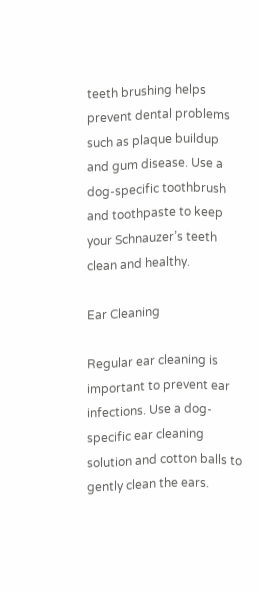teeth brushing helps prevent dental problems such as plaque buildup and gum disease. Use a dog-specific toothbrush and toothpaste to keep your Schnauzer’s teeth clean and healthy.

Ear Cleaning

Regular ear cleaning is important to prevent ear infections. Use a dog-specific ear cleaning solution and cotton balls to gently clean the ears.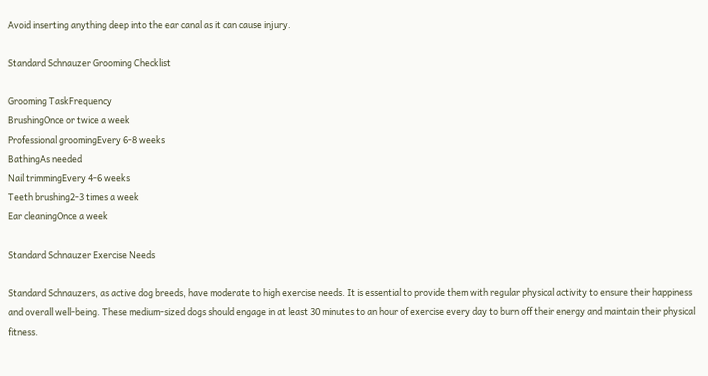Avoid inserting anything deep into the ear canal as it can cause injury.

Standard Schnauzer Grooming Checklist

Grooming TaskFrequency
BrushingOnce or twice a week
Professional groomingEvery 6-8 weeks
BathingAs needed
Nail trimmingEvery 4-6 weeks
Teeth brushing2-3 times a week
Ear cleaningOnce a week

Standard Schnauzer Exercise Needs

Standard Schnauzers, as active dog breeds, have moderate to high exercise needs. It is essential to provide them with regular physical activity to ensure their happiness and overall well-being. These medium-sized dogs should engage in at least 30 minutes to an hour of exercise every day to burn off their energy and maintain their physical fitness.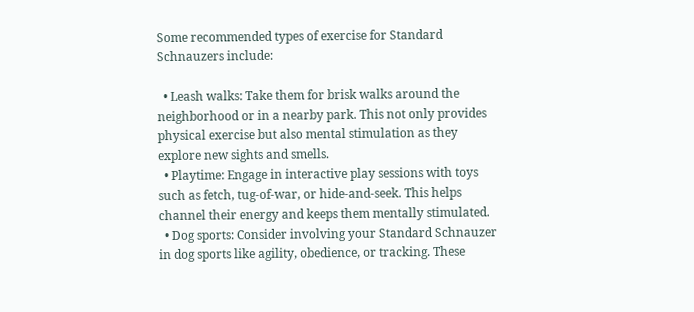Some recommended types of exercise for Standard Schnauzers include:

  • Leash walks: Take them for brisk walks around the neighborhood or in a nearby park. This not only provides physical exercise but also mental stimulation as they explore new sights and smells.
  • Playtime: Engage in interactive play sessions with toys such as fetch, tug-of-war, or hide-and-seek. This helps channel their energy and keeps them mentally stimulated.
  • Dog sports: Consider involving your Standard Schnauzer in dog sports like agility, obedience, or tracking. These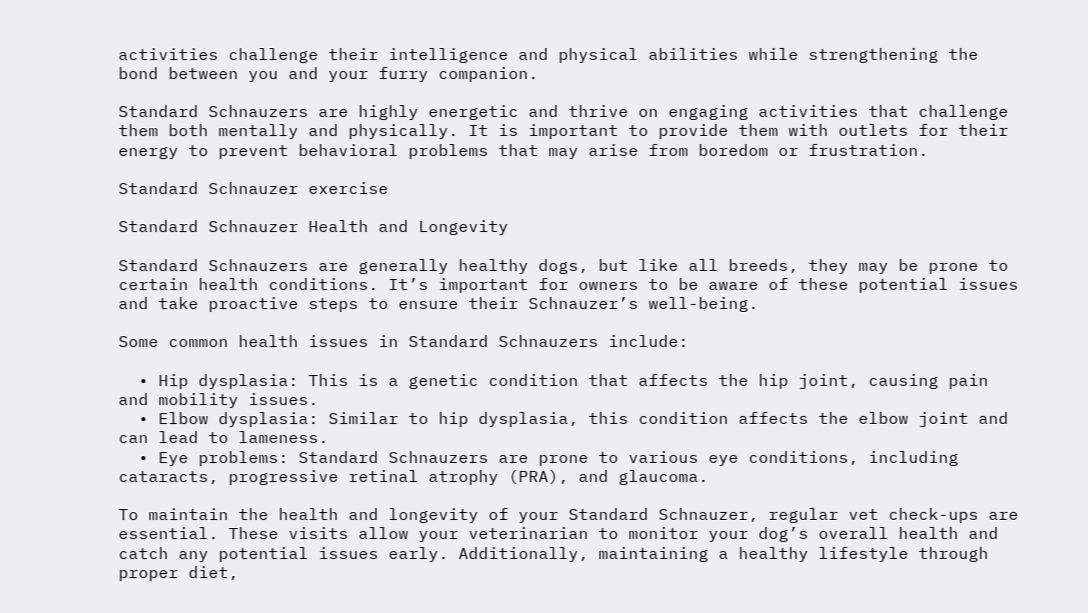activities challenge their intelligence and physical abilities while strengthening the bond between you and your furry companion.

Standard Schnauzers are highly energetic and thrive on engaging activities that challenge them both mentally and physically. It is important to provide them with outlets for their energy to prevent behavioral problems that may arise from boredom or frustration.

Standard Schnauzer exercise

Standard Schnauzer Health and Longevity

Standard Schnauzers are generally healthy dogs, but like all breeds, they may be prone to certain health conditions. It’s important for owners to be aware of these potential issues and take proactive steps to ensure their Schnauzer’s well-being.

Some common health issues in Standard Schnauzers include:

  • Hip dysplasia: This is a genetic condition that affects the hip joint, causing pain and mobility issues.
  • Elbow dysplasia: Similar to hip dysplasia, this condition affects the elbow joint and can lead to lameness.
  • Eye problems: Standard Schnauzers are prone to various eye conditions, including cataracts, progressive retinal atrophy (PRA), and glaucoma.

To maintain the health and longevity of your Standard Schnauzer, regular vet check-ups are essential. These visits allow your veterinarian to monitor your dog’s overall health and catch any potential issues early. Additionally, maintaining a healthy lifestyle through proper diet,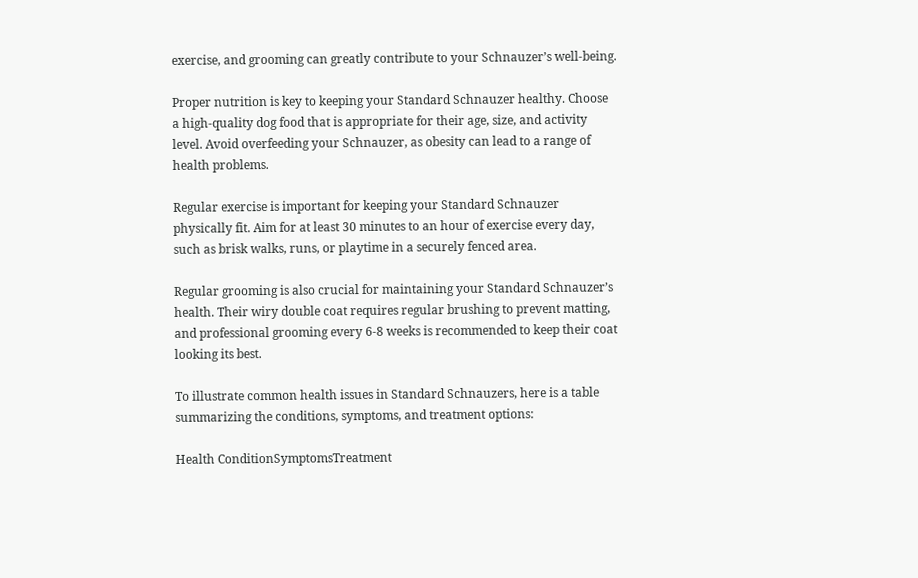exercise, and grooming can greatly contribute to your Schnauzer’s well-being.

Proper nutrition is key to keeping your Standard Schnauzer healthy. Choose a high-quality dog food that is appropriate for their age, size, and activity level. Avoid overfeeding your Schnauzer, as obesity can lead to a range of health problems.

Regular exercise is important for keeping your Standard Schnauzer physically fit. Aim for at least 30 minutes to an hour of exercise every day, such as brisk walks, runs, or playtime in a securely fenced area.

Regular grooming is also crucial for maintaining your Standard Schnauzer’s health. Their wiry double coat requires regular brushing to prevent matting, and professional grooming every 6-8 weeks is recommended to keep their coat looking its best.

To illustrate common health issues in Standard Schnauzers, here is a table summarizing the conditions, symptoms, and treatment options:

Health ConditionSymptomsTreatment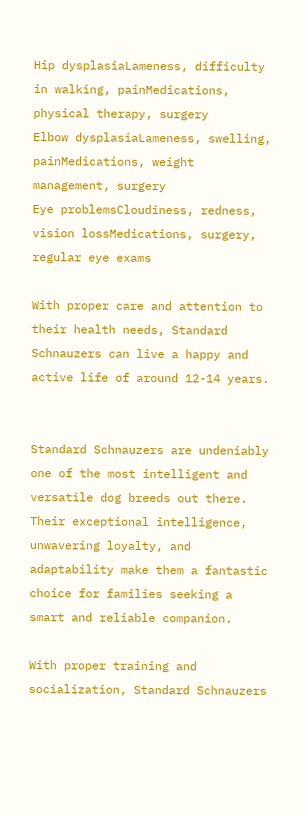Hip dysplasiaLameness, difficulty in walking, painMedications, physical therapy, surgery
Elbow dysplasiaLameness, swelling, painMedications, weight management, surgery
Eye problemsCloudiness, redness, vision lossMedications, surgery, regular eye exams

With proper care and attention to their health needs, Standard Schnauzers can live a happy and active life of around 12-14 years.


Standard Schnauzers are undeniably one of the most intelligent and versatile dog breeds out there. Their exceptional intelligence, unwavering loyalty, and adaptability make them a fantastic choice for families seeking a smart and reliable companion.

With proper training and socialization, Standard Schnauzers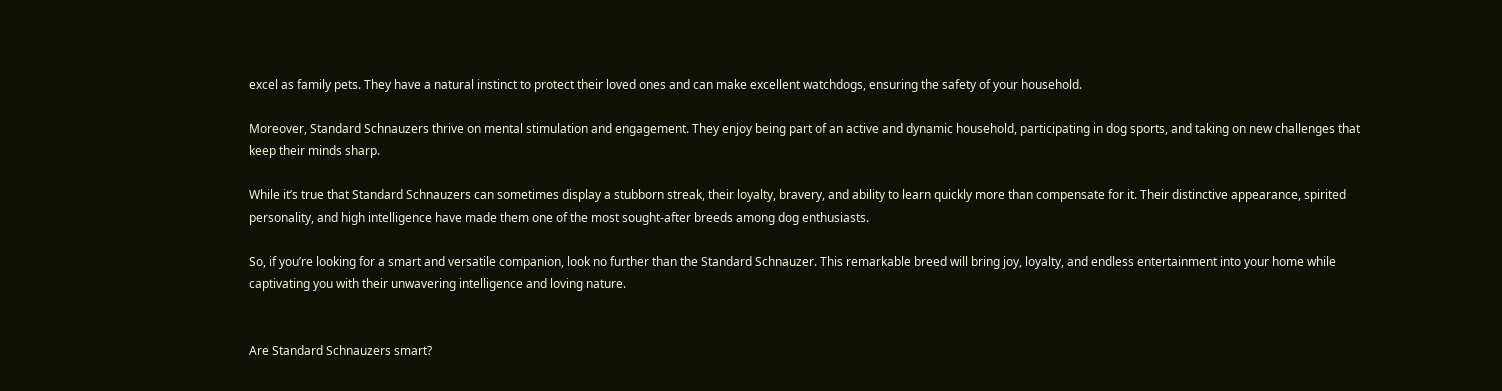excel as family pets. They have a natural instinct to protect their loved ones and can make excellent watchdogs, ensuring the safety of your household.

Moreover, Standard Schnauzers thrive on mental stimulation and engagement. They enjoy being part of an active and dynamic household, participating in dog sports, and taking on new challenges that keep their minds sharp.

While it’s true that Standard Schnauzers can sometimes display a stubborn streak, their loyalty, bravery, and ability to learn quickly more than compensate for it. Their distinctive appearance, spirited personality, and high intelligence have made them one of the most sought-after breeds among dog enthusiasts.

So, if you’re looking for a smart and versatile companion, look no further than the Standard Schnauzer. This remarkable breed will bring joy, loyalty, and endless entertainment into your home while captivating you with their unwavering intelligence and loving nature.


Are Standard Schnauzers smart?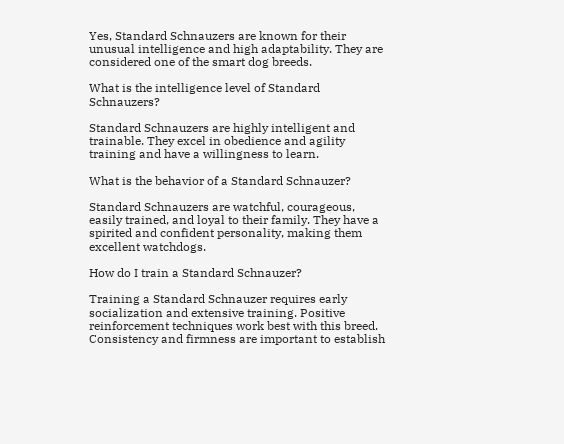Yes, Standard Schnauzers are known for their unusual intelligence and high adaptability. They are considered one of the smart dog breeds.

What is the intelligence level of Standard Schnauzers?

Standard Schnauzers are highly intelligent and trainable. They excel in obedience and agility training and have a willingness to learn.

What is the behavior of a Standard Schnauzer?

Standard Schnauzers are watchful, courageous, easily trained, and loyal to their family. They have a spirited and confident personality, making them excellent watchdogs.

How do I train a Standard Schnauzer?

Training a Standard Schnauzer requires early socialization and extensive training. Positive reinforcement techniques work best with this breed. Consistency and firmness are important to establish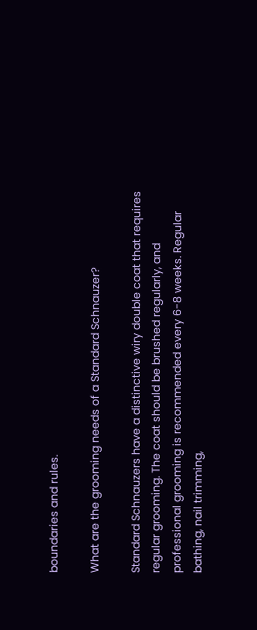boundaries and rules.

What are the grooming needs of a Standard Schnauzer?

Standard Schnauzers have a distinctive wiry double coat that requires regular grooming. The coat should be brushed regularly, and professional grooming is recommended every 6-8 weeks. Regular bathing, nail trimming,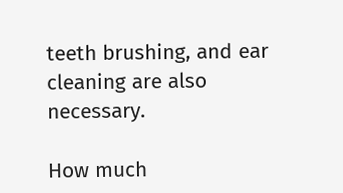teeth brushing, and ear cleaning are also necessary.

How much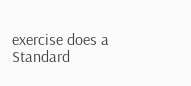exercise does a Standard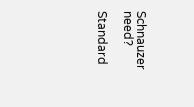Schnauzer need?

Standard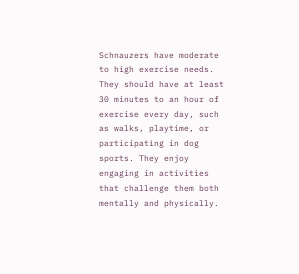Schnauzers have moderate to high exercise needs. They should have at least 30 minutes to an hour of exercise every day, such as walks, playtime, or participating in dog sports. They enjoy engaging in activities that challenge them both mentally and physically.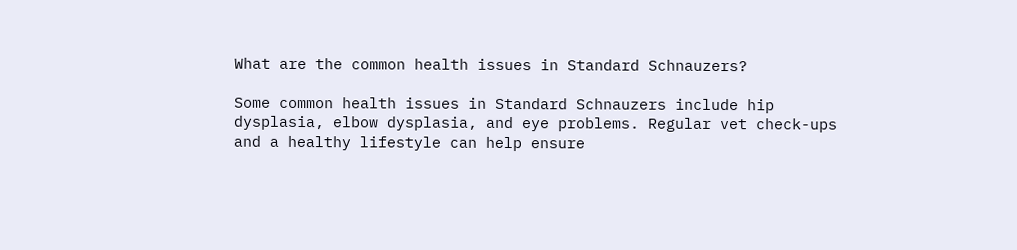What are the common health issues in Standard Schnauzers?

Some common health issues in Standard Schnauzers include hip dysplasia, elbow dysplasia, and eye problems. Regular vet check-ups and a healthy lifestyle can help ensure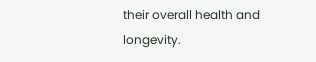their overall health and longevity.